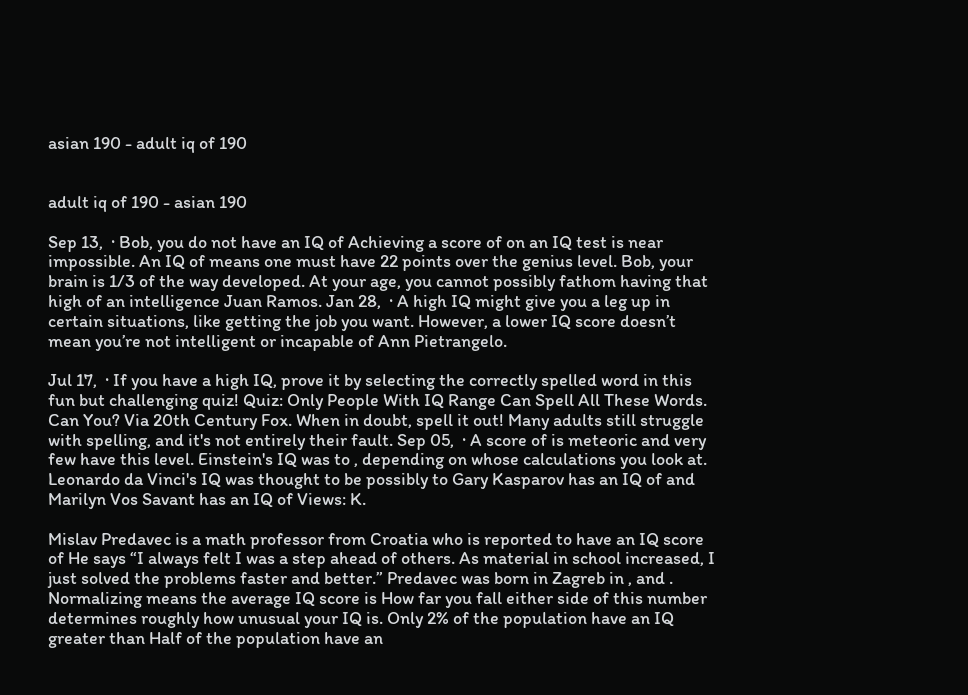asian 190 - adult iq of 190


adult iq of 190 - asian 190

Sep 13,  · Bob, you do not have an IQ of Achieving a score of on an IQ test is near impossible. An IQ of means one must have 22 points over the genius level. Bob, your brain is 1/3 of the way developed. At your age, you cannot possibly fathom having that high of an intelligence Juan Ramos. Jan 28,  · A high IQ might give you a leg up in certain situations, like getting the job you want. However, a lower IQ score doesn’t mean you’re not intelligent or incapable of Ann Pietrangelo.

Jul 17,  · If you have a high IQ, prove it by selecting the correctly spelled word in this fun but challenging quiz! Quiz: Only People With IQ Range Can Spell All These Words. Can You? Via 20th Century Fox. When in doubt, spell it out! Many adults still struggle with spelling, and it's not entirely their fault. Sep 05,  · A score of is meteoric and very few have this level. Einstein's IQ was to , depending on whose calculations you look at. Leonardo da Vinci's IQ was thought to be possibly to Gary Kasparov has an IQ of and Marilyn Vos Savant has an IQ of Views: K.

Mislav Predavec is a math professor from Croatia who is reported to have an IQ score of He says “I always felt I was a step ahead of others. As material in school increased, I just solved the problems faster and better.” Predavec was born in Zagreb in , and . Normalizing means the average IQ score is How far you fall either side of this number determines roughly how unusual your IQ is. Only 2% of the population have an IQ greater than Half of the population have an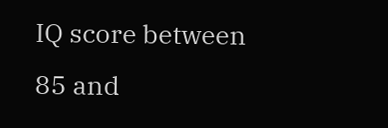IQ score between 85 and